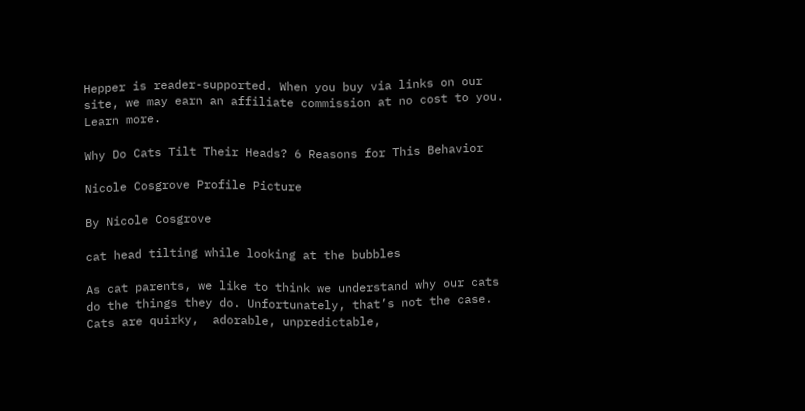Hepper is reader-supported. When you buy via links on our site, we may earn an affiliate commission at no cost to you. Learn more.

Why Do Cats Tilt Their Heads? 6 Reasons for This Behavior

Nicole Cosgrove Profile Picture

By Nicole Cosgrove

cat head tilting while looking at the bubbles

As cat parents, we like to think we understand why our cats do the things they do. Unfortunately, that’s not the case. Cats are quirky,  adorable, unpredictable,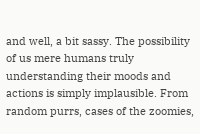and well, a bit sassy. The possibility of us mere humans truly understanding their moods and actions is simply implausible. From random purrs, cases of the zoomies,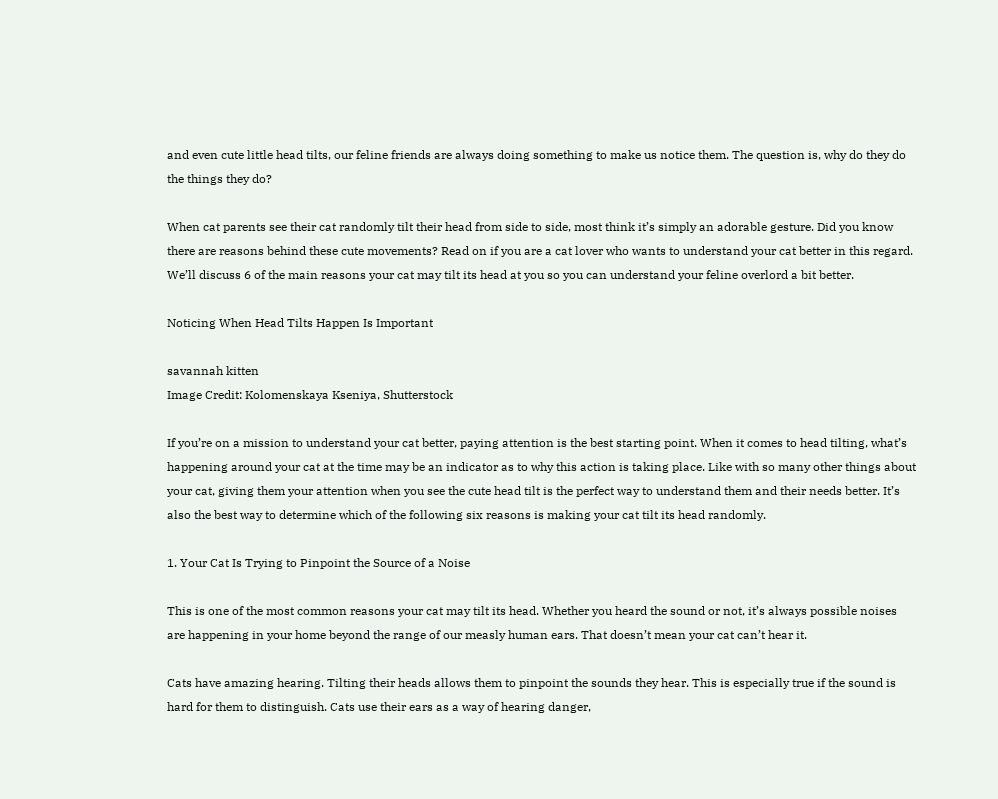and even cute little head tilts, our feline friends are always doing something to make us notice them. The question is, why do they do the things they do?

When cat parents see their cat randomly tilt their head from side to side, most think it’s simply an adorable gesture. Did you know there are reasons behind these cute movements? Read on if you are a cat lover who wants to understand your cat better in this regard. We’ll discuss 6 of the main reasons your cat may tilt its head at you so you can understand your feline overlord a bit better.

Noticing When Head Tilts Happen Is Important

savannah kitten
Image Credit: Kolomenskaya Kseniya, Shutterstock

If you’re on a mission to understand your cat better, paying attention is the best starting point. When it comes to head tilting, what’s happening around your cat at the time may be an indicator as to why this action is taking place. Like with so many other things about your cat, giving them your attention when you see the cute head tilt is the perfect way to understand them and their needs better. It’s also the best way to determine which of the following six reasons is making your cat tilt its head randomly.

1. Your Cat Is Trying to Pinpoint the Source of a Noise

This is one of the most common reasons your cat may tilt its head. Whether you heard the sound or not, it’s always possible noises are happening in your home beyond the range of our measly human ears. That doesn’t mean your cat can’t hear it.

Cats have amazing hearing. Tilting their heads allows them to pinpoint the sounds they hear. This is especially true if the sound is hard for them to distinguish. Cats use their ears as a way of hearing danger,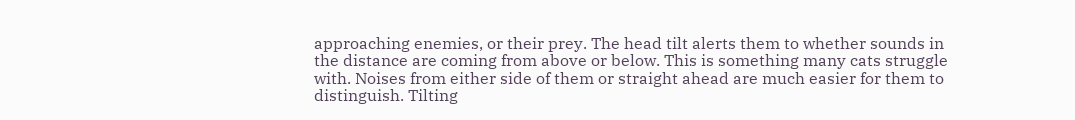approaching enemies, or their prey. The head tilt alerts them to whether sounds in the distance are coming from above or below. This is something many cats struggle with. Noises from either side of them or straight ahead are much easier for them to distinguish. Tilting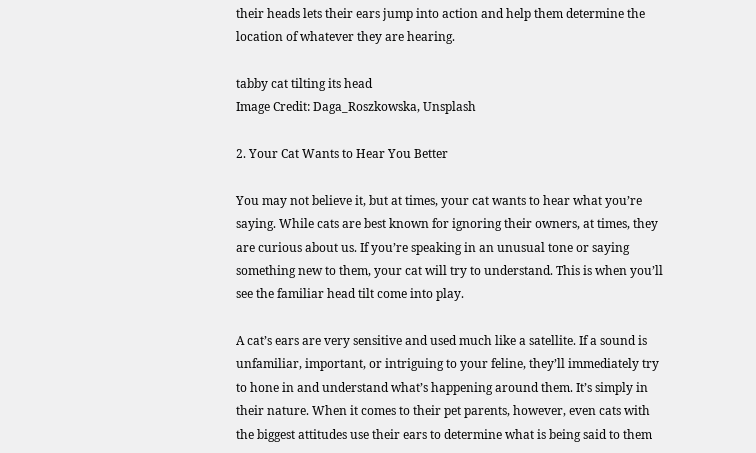their heads lets their ears jump into action and help them determine the location of whatever they are hearing.

tabby cat tilting its head
Image Credit: Daga_Roszkowska, Unsplash

2. Your Cat Wants to Hear You Better

You may not believe it, but at times, your cat wants to hear what you’re saying. While cats are best known for ignoring their owners, at times, they are curious about us. If you’re speaking in an unusual tone or saying something new to them, your cat will try to understand. This is when you’ll see the familiar head tilt come into play.

A cat’s ears are very sensitive and used much like a satellite. If a sound is unfamiliar, important, or intriguing to your feline, they’ll immediately try to hone in and understand what’s happening around them. It’s simply in their nature. When it comes to their pet parents, however, even cats with the biggest attitudes use their ears to determine what is being said to them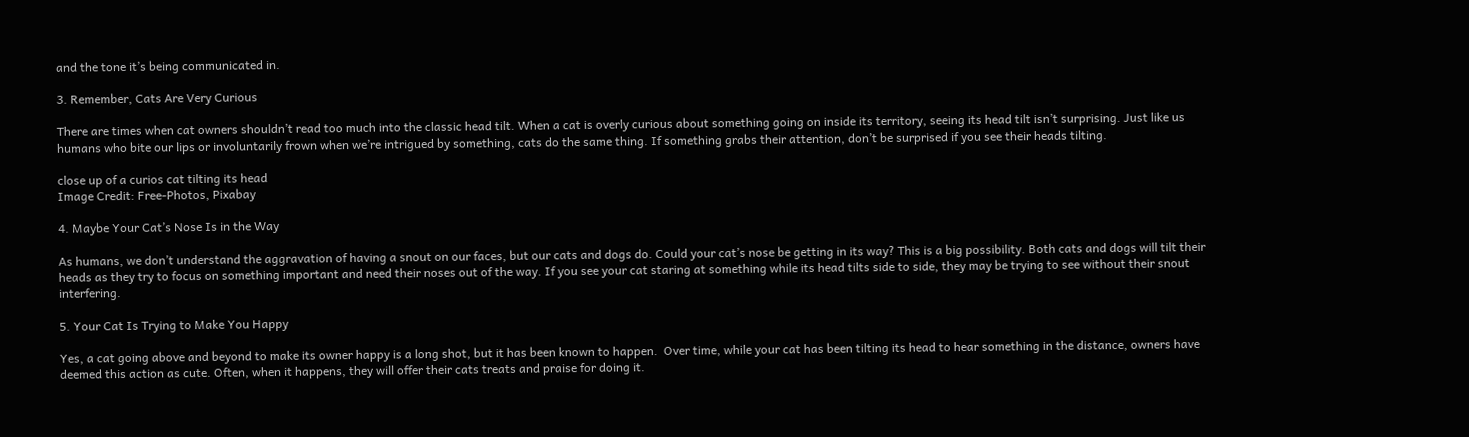and the tone it’s being communicated in.

3. Remember, Cats Are Very Curious

There are times when cat owners shouldn’t read too much into the classic head tilt. When a cat is overly curious about something going on inside its territory, seeing its head tilt isn’t surprising. Just like us humans who bite our lips or involuntarily frown when we’re intrigued by something, cats do the same thing. If something grabs their attention, don’t be surprised if you see their heads tilting.

close up of a curios cat tilting its head
Image Credit: Free-Photos, Pixabay

4. Maybe Your Cat’s Nose Is in the Way

As humans, we don’t understand the aggravation of having a snout on our faces, but our cats and dogs do. Could your cat’s nose be getting in its way? This is a big possibility. Both cats and dogs will tilt their heads as they try to focus on something important and need their noses out of the way. If you see your cat staring at something while its head tilts side to side, they may be trying to see without their snout interfering.

5. Your Cat Is Trying to Make You Happy

Yes, a cat going above and beyond to make its owner happy is a long shot, but it has been known to happen.  Over time, while your cat has been tilting its head to hear something in the distance, owners have deemed this action as cute. Often, when it happens, they will offer their cats treats and praise for doing it.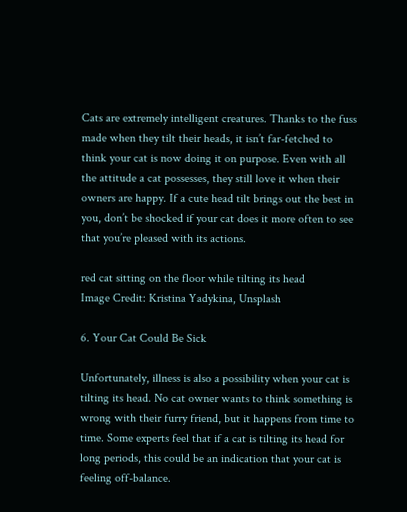Cats are extremely intelligent creatures. Thanks to the fuss made when they tilt their heads, it isn’t far-fetched to think your cat is now doing it on purpose. Even with all the attitude a cat possesses, they still love it when their owners are happy. If a cute head tilt brings out the best in you, don’t be shocked if your cat does it more often to see that you’re pleased with its actions.

red cat sitting on the floor while tilting its head
Image Credit: Kristina Yadykina, Unsplash

6. Your Cat Could Be Sick

Unfortunately, illness is also a possibility when your cat is tilting its head. No cat owner wants to think something is wrong with their furry friend, but it happens from time to time. Some experts feel that if a cat is tilting its head for long periods, this could be an indication that your cat is feeling off-balance.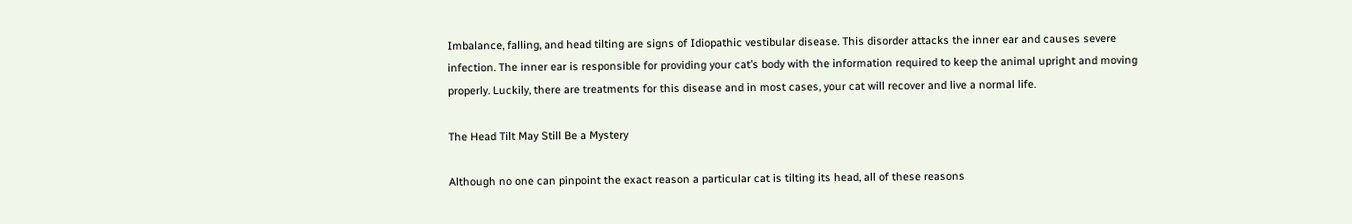Imbalance, falling, and head tilting are signs of Idiopathic vestibular disease. This disorder attacks the inner ear and causes severe infection. The inner ear is responsible for providing your cat’s body with the information required to keep the animal upright and moving properly. Luckily, there are treatments for this disease and in most cases, your cat will recover and live a normal life.

The Head Tilt May Still Be a Mystery

Although no one can pinpoint the exact reason a particular cat is tilting its head, all of these reasons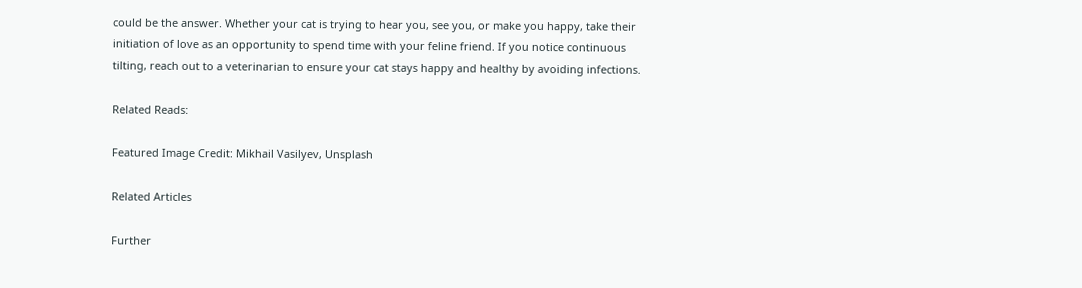could be the answer. Whether your cat is trying to hear you, see you, or make you happy, take their initiation of love as an opportunity to spend time with your feline friend. If you notice continuous tilting, reach out to a veterinarian to ensure your cat stays happy and healthy by avoiding infections.

Related Reads:

Featured Image Credit: Mikhail Vasilyev, Unsplash

Related Articles

Further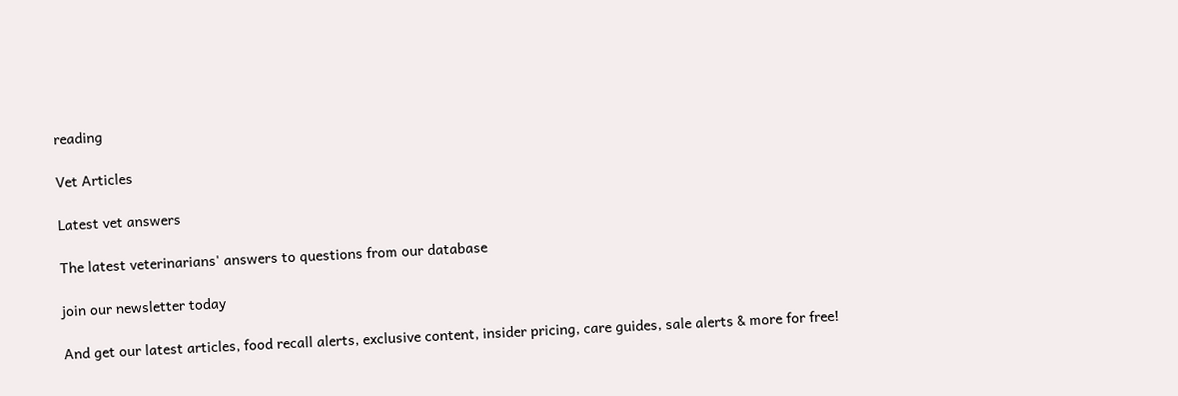reading

Vet Articles

Latest vet answers

The latest veterinarians' answers to questions from our database

join our newsletter today

And get our latest articles, food recall alerts, exclusive content, insider pricing, care guides, sale alerts & more for free!